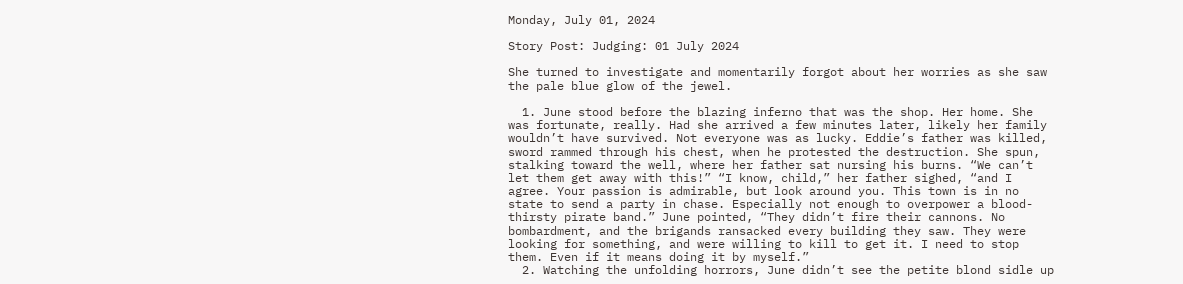Monday, July 01, 2024

Story Post: Judging: 01 July 2024

She turned to investigate and momentarily forgot about her worries as she saw the pale blue glow of the jewel.

  1. June stood before the blazing inferno that was the shop. Her home. She was fortunate, really. Had she arrived a few minutes later, likely her family wouldn’t have survived. Not everyone was as lucky. Eddie’s father was killed, sword rammed through his chest, when he protested the destruction. She spun, stalking toward the well, where her father sat nursing his burns. “We can’t let them get away with this!” “I know, child,” her father sighed, “and I agree. Your passion is admirable, but look around you. This town is in no state to send a party in chase. Especially not enough to overpower a blood-thirsty pirate band.” June pointed, “They didn’t fire their cannons. No bombardment, and the brigands ransacked every building they saw. They were looking for something, and were willing to kill to get it. I need to stop them. Even if it means doing it by myself.”
  2. Watching the unfolding horrors, June didn’t see the petite blond sidle up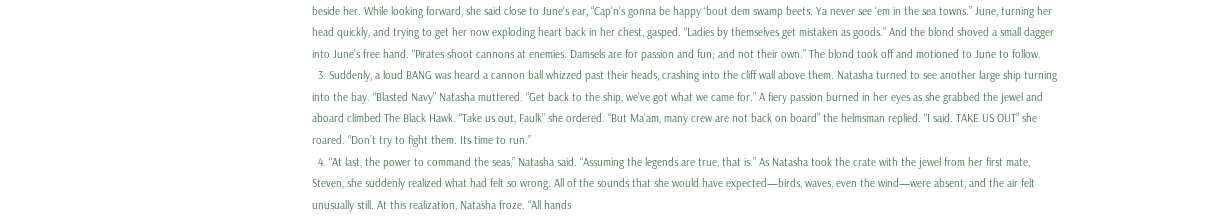beside her. While looking forward, she said close to June’s ear, “Cap’n’s gonna be happy ‘bout dem swamp beets. Ya never see ‘em in the sea towns.” June, turning her head quickly, and trying to get her now exploding heart back in her chest, gasped. “Ladies by themselves get mistaken as goods.” And the blond shoved a small dagger into June’s free hand. “Pirates shoot cannons at enemies. Damsels are for passion and fun; and not their own.” The blond took off and motioned to June to follow.
  3. Suddenly, a loud BANG was heard a cannon ball whizzed past their heads, crashing into the cliff wall above them. Natasha turned to see another large ship turning into the bay. “Blasted Navy” Natasha muttered. “Get back to the ship, we’ve got what we came for.” A fiery passion burned in her eyes as she grabbed the jewel and aboard climbed The Black Hawk. “Take us out, Faulk” she ordered. “But Ma’am, many crew are not back on board” the helmsman replied. “I said. TAKE US OUT” she roared. “Don’t try to fight them. Its time to run.”
  4. “At last, the power to command the seas,” Natasha said. “Assuming the legends are true, that is.” As Natasha took the crate with the jewel from her first mate, Steven, she suddenly realized what had felt so wrong. All of the sounds that she would have expected—birds, waves, even the wind—were absent, and the air felt unusually still. At this realization, Natasha froze. “All hands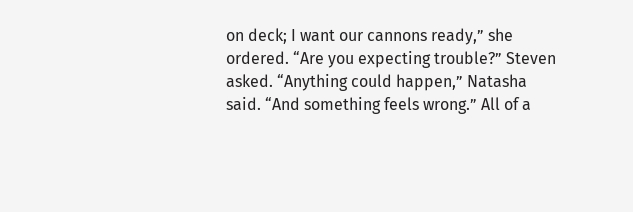on deck; I want our cannons ready,” she ordered. “Are you expecting trouble?” Steven asked. “Anything could happen,” Natasha said. “And something feels wrong.” All of a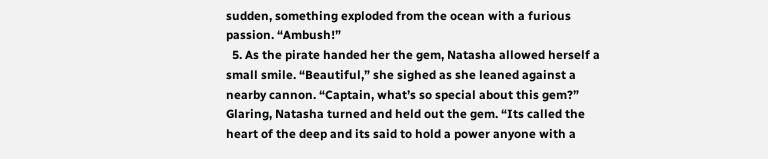sudden, something exploded from the ocean with a furious passion. “Ambush!”
  5. As the pirate handed her the gem, Natasha allowed herself a small smile. “Beautiful,” she sighed as she leaned against a nearby cannon. “Captain, what’s so special about this gem?” Glaring, Natasha turned and held out the gem. “Its called the heart of the deep and its said to hold a power anyone with a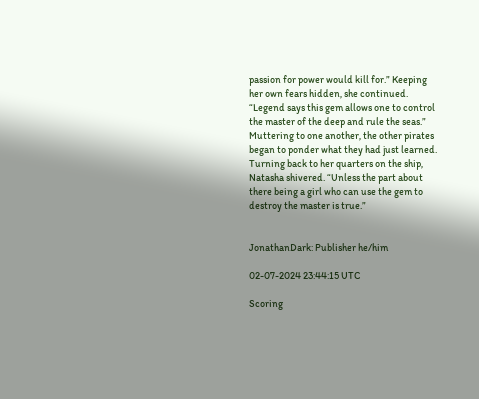passion for power would kill for.” Keeping her own fears hidden, she continued. “Legend says this gem allows one to control the master of the deep and rule the seas.” Muttering to one another, the other pirates began to ponder what they had just learned. Turning back to her quarters on the ship, Natasha shivered. “Unless the part about there being a girl who can use the gem to destroy the master is true.”


JonathanDark: Publisher he/him

02-07-2024 23:44:15 UTC

Scoring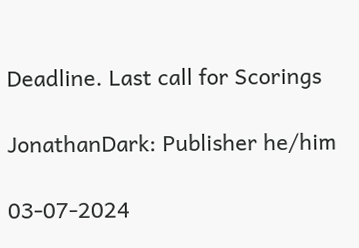Deadline. Last call for Scorings

JonathanDark: Publisher he/him

03-07-2024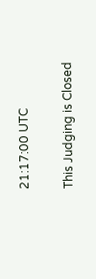21:17:00 UTC

This Judging is Closed